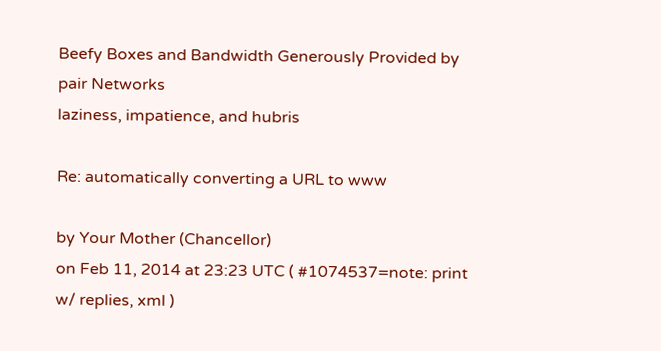Beefy Boxes and Bandwidth Generously Provided by pair Networks
laziness, impatience, and hubris

Re: automatically converting a URL to www

by Your Mother (Chancellor)
on Feb 11, 2014 at 23:23 UTC ( #1074537=note: print w/ replies, xml )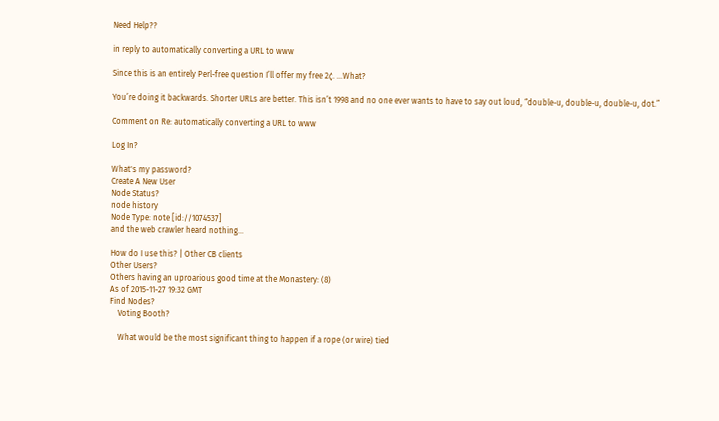Need Help??

in reply to automatically converting a URL to www

Since this is an entirely Perl-free question I’ll offer my free 2¢. …What?

You’re doing it backwards. Shorter URLs are better. This isn’t 1998 and no one ever wants to have to say out loud, “double-u, double-u, double-u, dot.”

Comment on Re: automatically converting a URL to www

Log In?

What's my password?
Create A New User
Node Status?
node history
Node Type: note [id://1074537]
and the web crawler heard nothing...

How do I use this? | Other CB clients
Other Users?
Others having an uproarious good time at the Monastery: (8)
As of 2015-11-27 19:32 GMT
Find Nodes?
    Voting Booth?

    What would be the most significant thing to happen if a rope (or wire) tied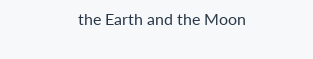the Earth and the Moon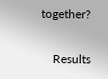together?

    Results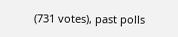(731 votes), past polls